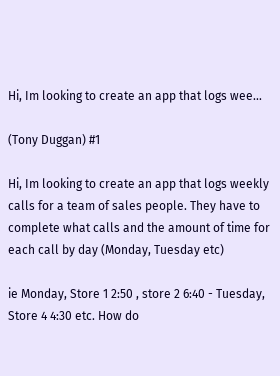Hi, Im looking to create an app that logs wee...

(Tony Duggan) #1

Hi, Im looking to create an app that logs weekly calls for a team of sales people. They have to complete what calls and the amount of time for each call by day (Monday, Tuesday etc)

ie Monday, Store 1 2:50 , store 2 6:40 - Tuesday, Store 4 4:30 etc. How do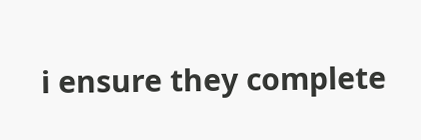i ensure they complete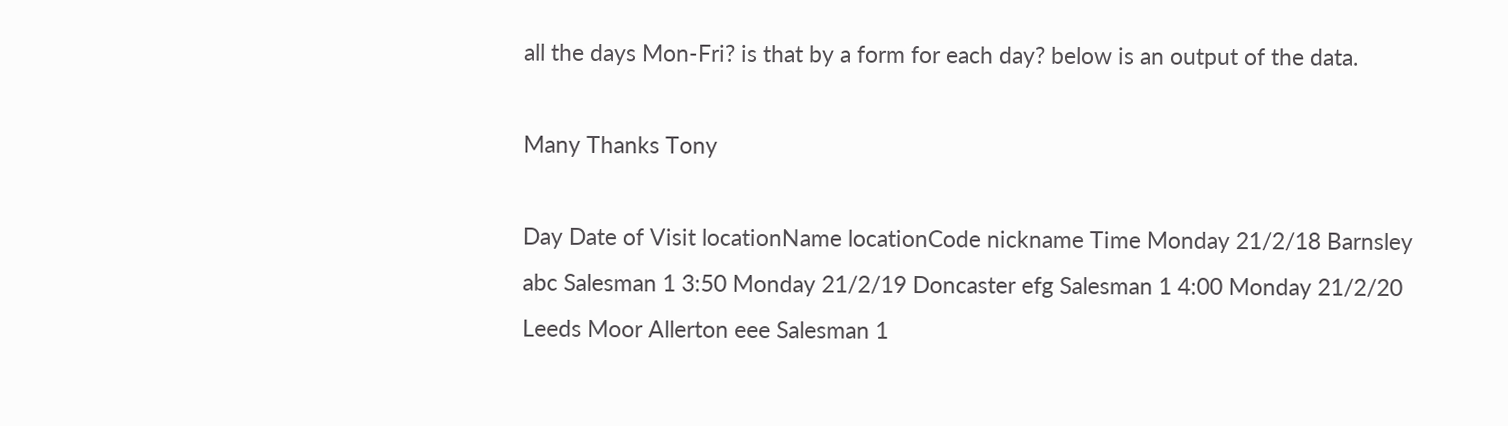all the days Mon-Fri? is that by a form for each day? below is an output of the data.

Many Thanks Tony

Day Date of Visit locationName locationCode nickname Time Monday 21/2/18 Barnsley abc Salesman 1 3:50 Monday 21/2/19 Doncaster efg Salesman 1 4:00 Monday 21/2/20 Leeds Moor Allerton eee Salesman 1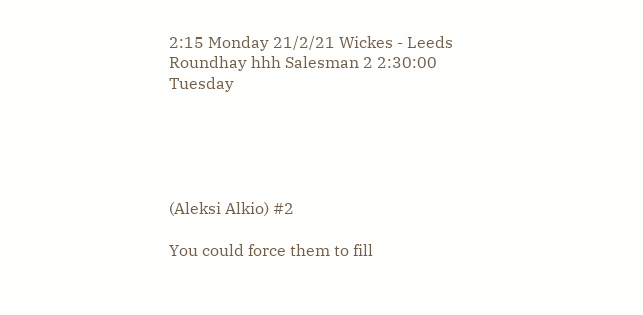2:15 Monday 21/2/21 Wickes - Leeds Roundhay hhh Salesman 2 2:30:00 Tuesday





(Aleksi Alkio) #2

You could force them to fill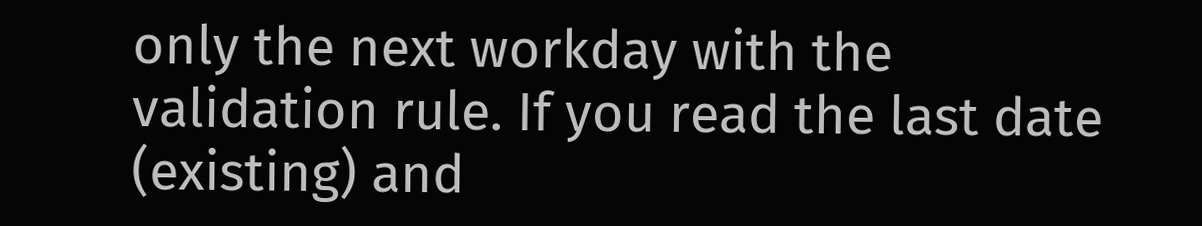only the next workday with the validation rule. If you read the last date (existing) and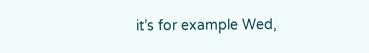it’s for example Wed,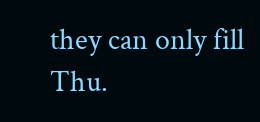they can only fill Thu.